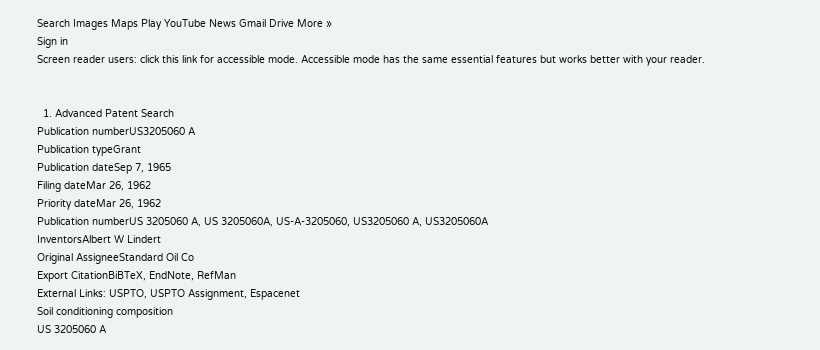Search Images Maps Play YouTube News Gmail Drive More »
Sign in
Screen reader users: click this link for accessible mode. Accessible mode has the same essential features but works better with your reader.


  1. Advanced Patent Search
Publication numberUS3205060 A
Publication typeGrant
Publication dateSep 7, 1965
Filing dateMar 26, 1962
Priority dateMar 26, 1962
Publication numberUS 3205060 A, US 3205060A, US-A-3205060, US3205060 A, US3205060A
InventorsAlbert W Lindert
Original AssigneeStandard Oil Co
Export CitationBiBTeX, EndNote, RefMan
External Links: USPTO, USPTO Assignment, Espacenet
Soil conditioning composition
US 3205060 A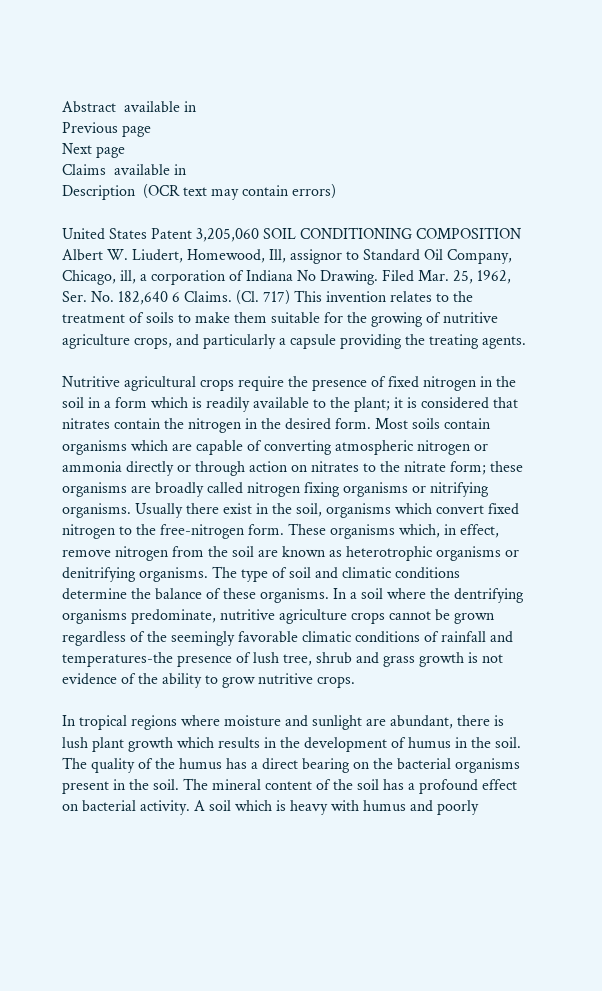Abstract  available in
Previous page
Next page
Claims  available in
Description  (OCR text may contain errors)

United States Patent 3,205,060 SOIL CONDITIONING COMPOSITION Albert W. Liudert, Homewood, Ill, assignor to Standard Oil Company, Chicago, ill, a corporation of Indiana No Drawing. Filed Mar. 25, 1962, Ser. No. 182,640 6 Claims. (Cl. 717) This invention relates to the treatment of soils to make them suitable for the growing of nutritive agriculture crops, and particularly a capsule providing the treating agents.

Nutritive agricultural crops require the presence of fixed nitrogen in the soil in a form which is readily available to the plant; it is considered that nitrates contain the nitrogen in the desired form. Most soils contain organisms which are capable of converting atmospheric nitrogen or ammonia directly or through action on nitrates to the nitrate form; these organisms are broadly called nitrogen fixing organisms or nitrifying organisms. Usually there exist in the soil, organisms which convert fixed nitrogen to the free-nitrogen form. These organisms which, in effect, remove nitrogen from the soil are known as heterotrophic organisms or denitrifying organisms. The type of soil and climatic conditions determine the balance of these organisms. In a soil where the dentrifying organisms predominate, nutritive agriculture crops cannot be grown regardless of the seemingly favorable climatic conditions of rainfall and temperatures-the presence of lush tree, shrub and grass growth is not evidence of the ability to grow nutritive crops.

In tropical regions where moisture and sunlight are abundant, there is lush plant growth which results in the development of humus in the soil. The quality of the humus has a direct bearing on the bacterial organisms present in the soil. The mineral content of the soil has a profound effect on bacterial activity. A soil which is heavy with humus and poorly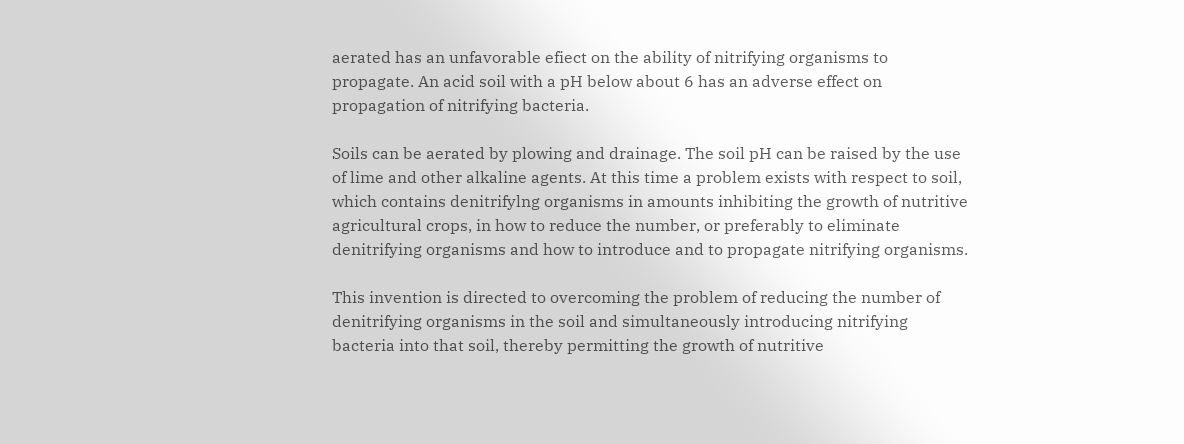aerated has an unfavorable efiect on the ability of nitrifying organisms to propagate. An acid soil with a pH below about 6 has an adverse effect on propagation of nitrifying bacteria.

Soils can be aerated by plowing and drainage. The soil pH can be raised by the use of lime and other alkaline agents. At this time a problem exists with respect to soil, which contains denitrifylng organisms in amounts inhibiting the growth of nutritive agricultural crops, in how to reduce the number, or preferably to eliminate denitrifying organisms and how to introduce and to propagate nitrifying organisms.

This invention is directed to overcoming the problem of reducing the number of denitrifying organisms in the soil and simultaneously introducing nitrifying bacteria into that soil, thereby permitting the growth of nutritive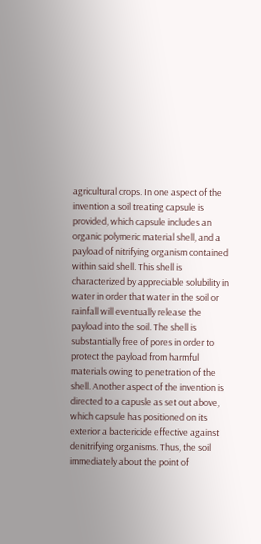agricultural crops. In one aspect of the invention a soil treating capsule is provided, which capsule includes an organic polymeric material shell, and a payload of nitrifying organism contained within said shell. This shell is characterized by appreciable solubility in water in order that water in the soil or rainfall will eventually release the payload into the soil. The shell is substantially free of pores in order to protect the payload from harmful materials owing to penetration of the shell. Another aspect of the invention is directed to a capusle as set out above, which capsule has positioned on its exterior a bactericide effective against denitrifying organisms. Thus, the soil immediately about the point of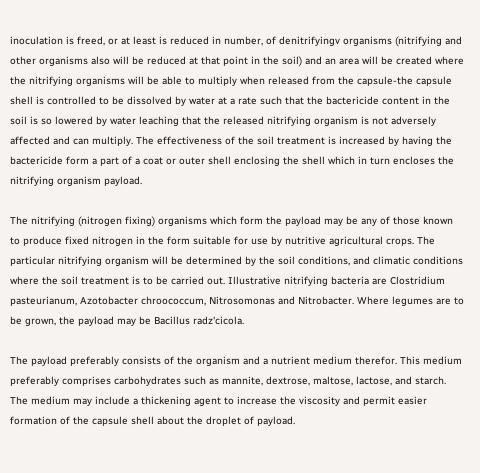inoculation is freed, or at least is reduced in number, of denitrifyingv organisms (nitrifying and other organisms also will be reduced at that point in the soil) and an area will be created where the nitrifying organisms will be able to multiply when released from the capsule-the capsule shell is controlled to be dissolved by water at a rate such that the bactericide content in the soil is so lowered by water leaching that the released nitrifying organism is not adversely affected and can multiply. The effectiveness of the soil treatment is increased by having the bactericide form a part of a coat or outer shell enclosing the shell which in turn encloses the nitrifying organism payload.

The nitrifying (nitrogen fixing) organisms which form the payload may be any of those known to produce fixed nitrogen in the form suitable for use by nutritive agricultural crops. The particular nitrifying organism will be determined by the soil conditions, and climatic conditions where the soil treatment is to be carried out. Illustrative nitrifying bacteria are Clostridium pasteurianum, Azotobacter chroococcum, Nitrosomonas and Nitrobacter. Where legumes are to be grown, the payload may be Bacillus radz'cicola.

The payload preferably consists of the organism and a nutrient medium therefor. This medium preferably comprises carbohydrates such as mannite, dextrose, maltose, lactose, and starch. The medium may include a thickening agent to increase the viscosity and permit easier formation of the capsule shell about the droplet of payload.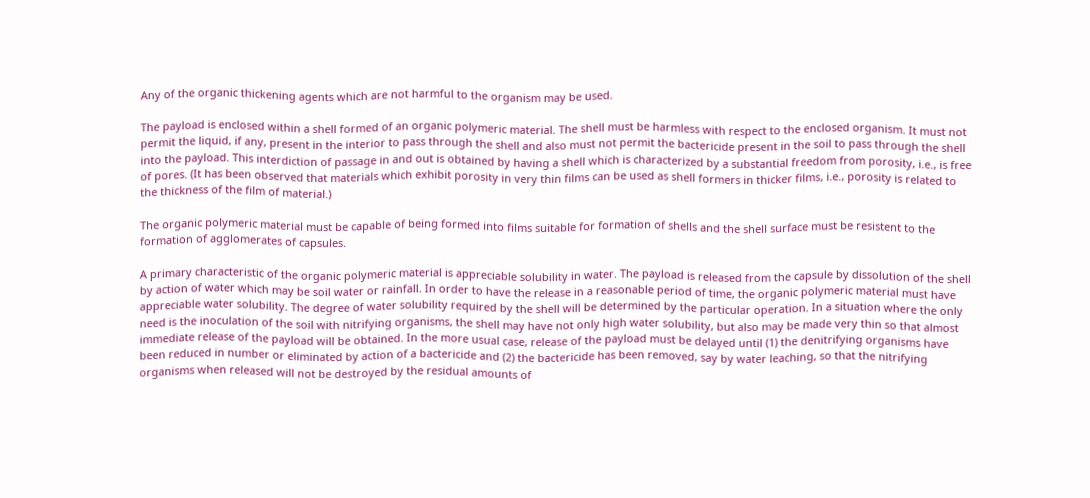Any of the organic thickening agents which are not harmful to the organism may be used.

The payload is enclosed within a shell formed of an organic polymeric material. The shell must be harmless with respect to the enclosed organism. It must not permit the liquid, if any, present in the interior to pass through the shell and also must not permit the bactericide present in the soil to pass through the shell into the payload. This interdiction of passage in and out is obtained by having a shell which is characterized by a substantial freedom from porosity, i.e., is free of pores. (It has been observed that materials which exhibit porosity in very thin films can be used as shell formers in thicker films, i.e., porosity is related to the thickness of the film of material.)

The organic polymeric material must be capable of being formed into films suitable for formation of shells and the shell surface must be resistent to the formation of agglomerates of capsules.

A primary characteristic of the organic polymeric material is appreciable solubility in water. The payload is released from the capsule by dissolution of the shell by action of water which may be soil water or rainfall. In order to have the release in a reasonable period of time, the organic polymeric material must have appreciable water solubility. The degree of water solubility required by the shell will be determined by the particular operation. In a situation where the only need is the inoculation of the soil with nitrifying organisms, the shell may have not only high water solubility, but also may be made very thin so that almost immediate release of the payload will be obtained. In the more usual case, release of the payload must be delayed until (1) the denitrifying organisms have been reduced in number or eliminated by action of a bactericide and (2) the bactericide has been removed, say by water leaching, so that the nitrifying organisms when released will not be destroyed by the residual amounts of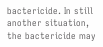bactericide. In still another situation, the bactericide may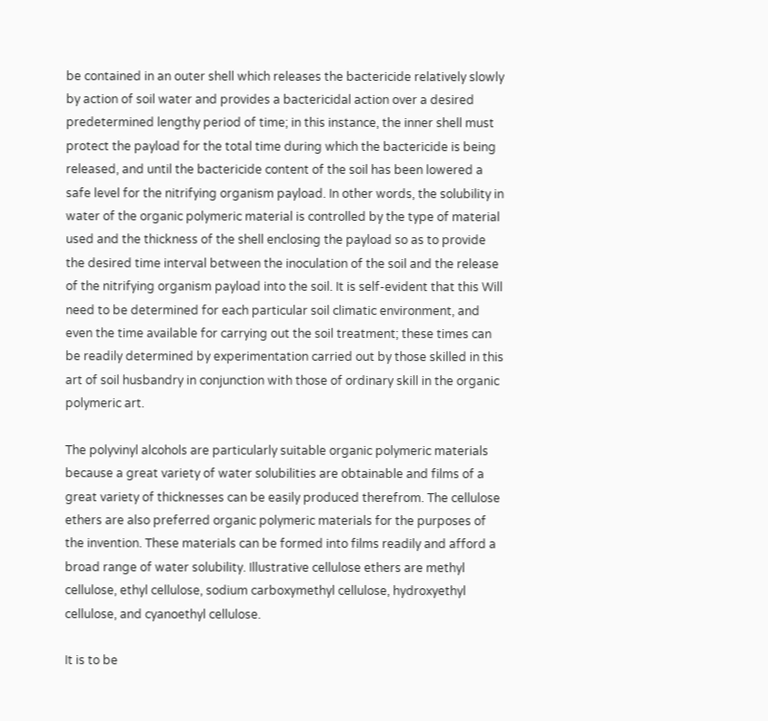be contained in an outer shell which releases the bactericide relatively slowly by action of soil water and provides a bactericidal action over a desired predetermined lengthy period of time; in this instance, the inner shell must protect the payload for the total time during which the bactericide is being released, and until the bactericide content of the soil has been lowered a safe level for the nitrifying organism payload. In other words, the solubility in water of the organic polymeric material is controlled by the type of material used and the thickness of the shell enclosing the payload so as to provide the desired time interval between the inoculation of the soil and the release of the nitrifying organism payload into the soil. It is self-evident that this Will need to be determined for each particular soil climatic environment, and even the time available for carrying out the soil treatment; these times can be readily determined by experimentation carried out by those skilled in this art of soil husbandry in conjunction with those of ordinary skill in the organic polymeric art.

The polyvinyl alcohols are particularly suitable organic polymeric materials because a great variety of water solubilities are obtainable and films of a great variety of thicknesses can be easily produced therefrom. The cellulose ethers are also preferred organic polymeric materials for the purposes of the invention. These materials can be formed into films readily and afford a broad range of water solubility. Illustrative cellulose ethers are methyl cellulose, ethyl cellulose, sodium carboxymethyl cellulose, hydroxyethyl cellulose, and cyanoethyl cellulose.

It is to be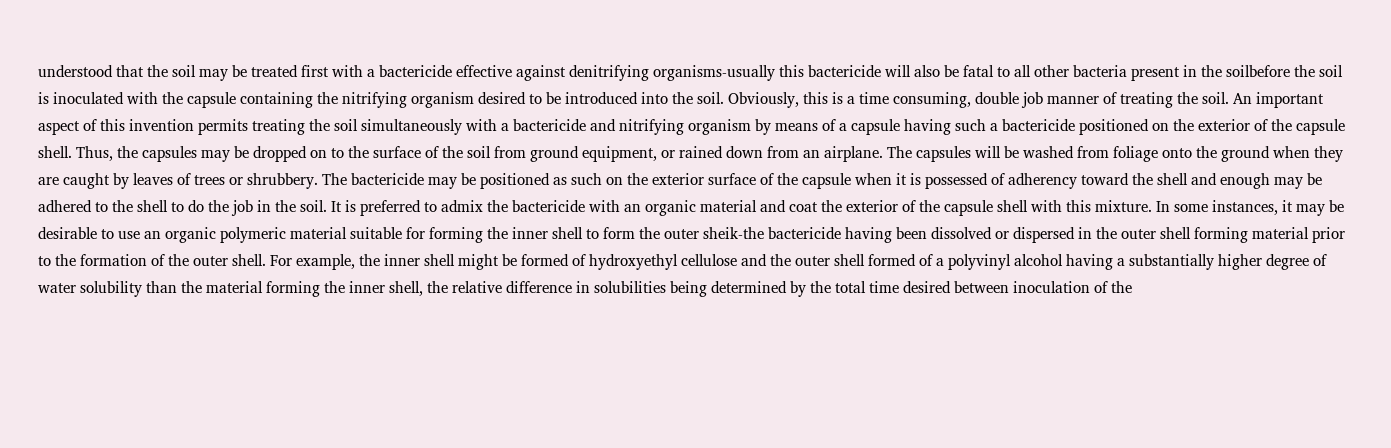understood that the soil may be treated first with a bactericide effective against denitrifying organisms-usually this bactericide will also be fatal to all other bacteria present in the soilbefore the soil is inoculated with the capsule containing the nitrifying organism desired to be introduced into the soil. Obviously, this is a time consuming, double job manner of treating the soil. An important aspect of this invention permits treating the soil simultaneously with a bactericide and nitrifying organism by means of a capsule having such a bactericide positioned on the exterior of the capsule shell. Thus, the capsules may be dropped on to the surface of the soil from ground equipment, or rained down from an airplane. The capsules will be washed from foliage onto the ground when they are caught by leaves of trees or shrubbery. The bactericide may be positioned as such on the exterior surface of the capsule when it is possessed of adherency toward the shell and enough may be adhered to the shell to do the job in the soil. It is preferred to admix the bactericide with an organic material and coat the exterior of the capsule shell with this mixture. In some instances, it may be desirable to use an organic polymeric material suitable for forming the inner shell to form the outer sheik-the bactericide having been dissolved or dispersed in the outer shell forming material prior to the formation of the outer shell. For example, the inner shell might be formed of hydroxyethyl cellulose and the outer shell formed of a polyvinyl alcohol having a substantially higher degree of water solubility than the material forming the inner shell, the relative difference in solubilities being determined by the total time desired between inoculation of the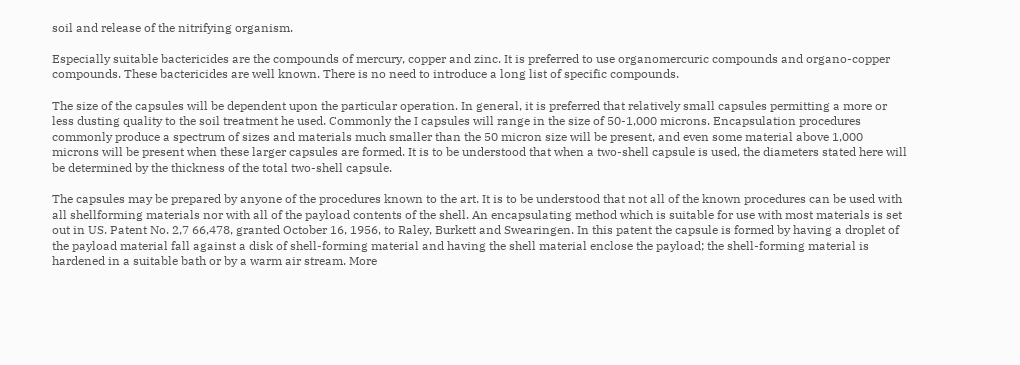soil and release of the nitrifying organism.

Especially suitable bactericides are the compounds of mercury, copper and zinc. It is preferred to use organomercuric compounds and organo-copper compounds. These bactericides are well known. There is no need to introduce a long list of specific compounds.

The size of the capsules will be dependent upon the particular operation. In general, it is preferred that relatively small capsules permitting a more or less dusting quality to the soil treatment he used. Commonly the I capsules will range in the size of 50-1,000 microns. Encapsulation procedures commonly produce a spectrum of sizes and materials much smaller than the 50 micron size will be present, and even some material above 1,000 microns will be present when these larger capsules are formed. It is to be understood that when a two-shell capsule is used, the diameters stated here will be determined by the thickness of the total two-shell capsule.

The capsules may be prepared by anyone of the procedures known to the art. It is to be understood that not all of the known procedures can be used with all shellforming materials nor with all of the payload contents of the shell. An encapsulating method which is suitable for use with most materials is set out in US. Patent No. 2,7 66,478, granted October 16, 1956, to Raley, Burkett and Swearingen. In this patent the capsule is formed by having a droplet of the payload material fall against a disk of shell-forming material and having the shell material enclose the payload; the shell-forming material is hardened in a suitable bath or by a warm air stream. More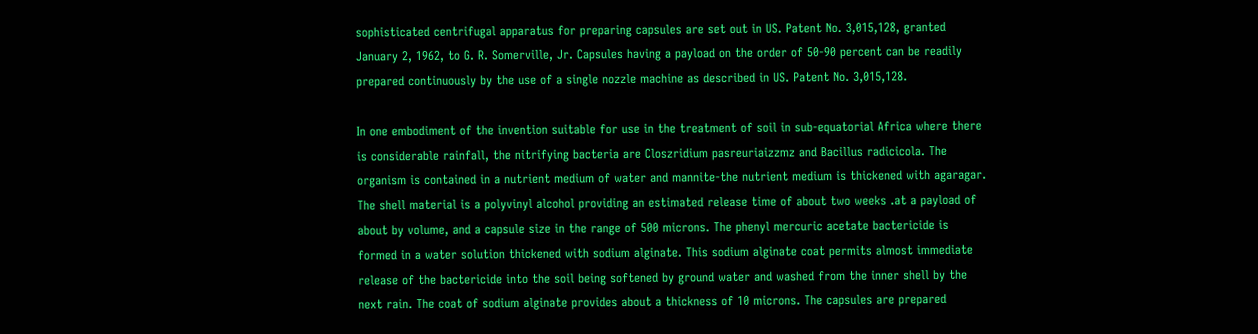sophisticated centrifugal apparatus for preparing capsules are set out in US. Patent No. 3,015,128, granted January 2, 1962, to G. R. Somerville, Jr. Capsules having a payload on the order of 50-90 percent can be readily prepared continuously by the use of a single nozzle machine as described in US. Patent No. 3,015,128.

In one embodiment of the invention suitable for use in the treatment of soil in sub-equatorial Africa where there is considerable rainfall, the nitrifying bacteria are Closzridium pasreuriaizzmz and Bacillus radicicola. The organism is contained in a nutrient medium of water and mannite-the nutrient medium is thickened with agaragar. The shell material is a polyvinyl alcohol providing an estimated release time of about two weeks .at a payload of about by volume, and a capsule size in the range of 500 microns. The phenyl mercuric acetate bactericide is formed in a water solution thickened with sodium alginate. This sodium alginate coat permits almost immediate release of the bactericide into the soil being softened by ground water and washed from the inner shell by the next rain. The coat of sodium alginate provides about a thickness of 10 microns. The capsules are prepared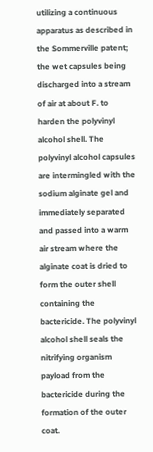utilizing a continuous apparatus as described in the Sommerville patent; the wet capsules being discharged into a stream of air at about F. to harden the polyvinyl alcohol shell. The polyvinyl alcohol capsules are intermingled with the sodium alginate gel and immediately separated and passed into a warm air stream where the alginate coat is dried to form the outer shell containing the bactericide. The polyvinyl alcohol shell seals the nitrifying organism payload from the bactericide during the formation of the outer coat.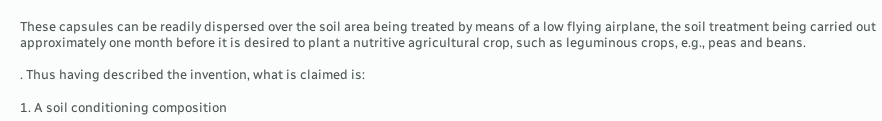These capsules can be readily dispersed over the soil area being treated by means of a low flying airplane, the soil treatment being carried out approximately one month before it is desired to plant a nutritive agricultural crop, such as leguminous crops, e.g., peas and beans.

. Thus having described the invention, what is claimed is:

1. A soil conditioning composition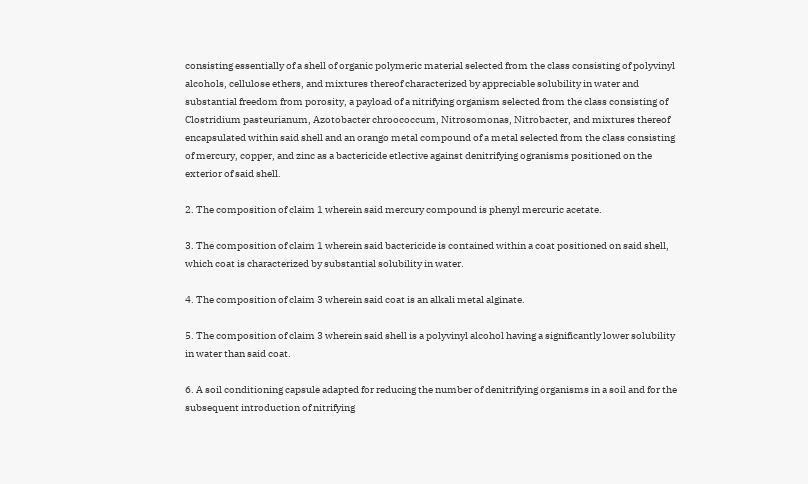consisting essentially of a shell of organic polymeric material selected from the class consisting of polyvinyl alcohols, cellulose ethers, and mixtures thereof characterized by appreciable solubility in water and substantial freedom from porosity, a payload of a nitrifying organism selected from the class consisting of Clostridium pasteurianum, Azotobacter chroococcum, Nitrosomonas, Nitrobacter, and mixtures thereof encapsulated within said shell and an orango metal compound of a metal selected from the class consisting of mercury, copper, and zinc as a bactericide etlective against denitrifying ogranisms positioned on the exterior of said shell.

2. The composition of claim 1 wherein said mercury compound is phenyl mercuric acetate.

3. The composition of claim 1 wherein said bactericide is contained within a coat positioned on said shell, which coat is characterized by substantial solubility in water.

4. The composition of claim 3 wherein said coat is an alkali metal alginate.

5. The composition of claim 3 wherein said shell is a polyvinyl alcohol having a significantly lower solubility in water than said coat.

6. A soil conditioning capsule adapted for reducing the number of denitrifying organisms in a soil and for the subsequent introduction of nitrifying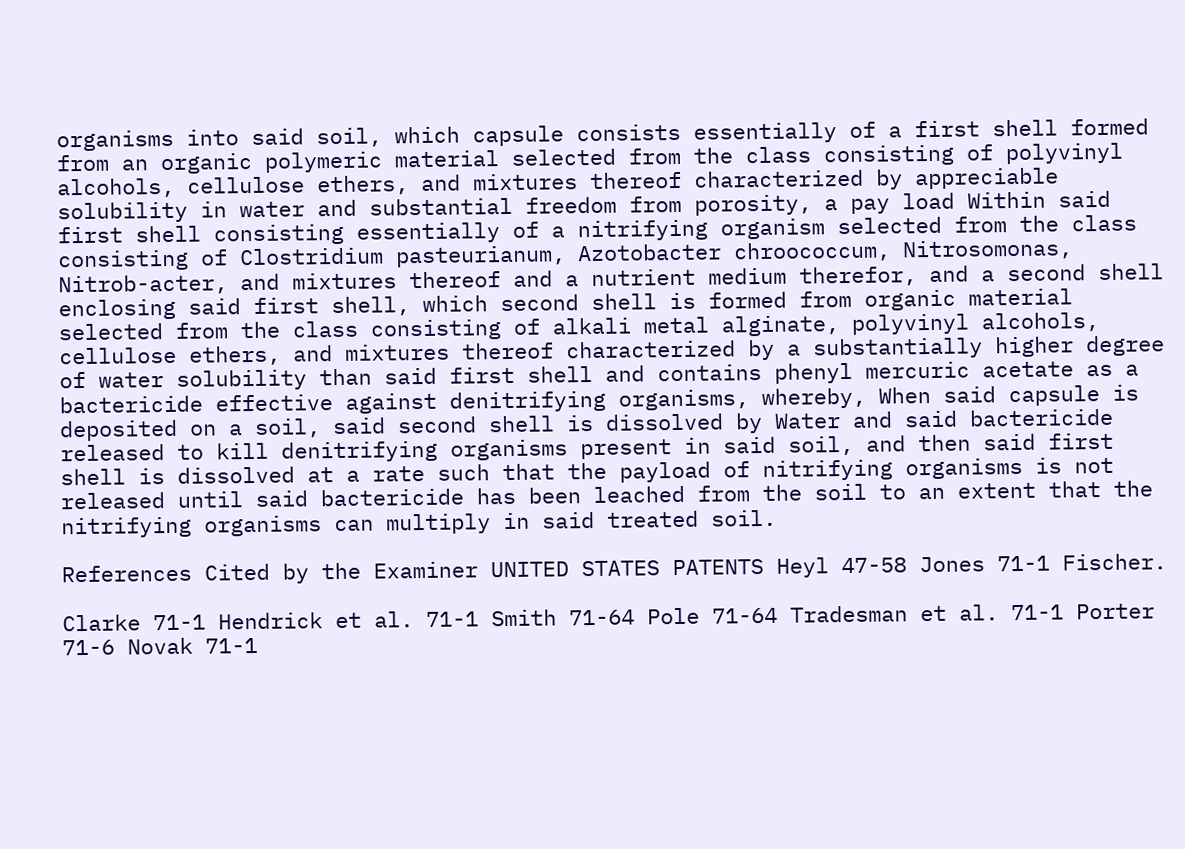organisms into said soil, which capsule consists essentially of a first shell formed from an organic polymeric material selected from the class consisting of polyvinyl alcohols, cellulose ethers, and mixtures thereof characterized by appreciable solubility in water and substantial freedom from porosity, a pay load Within said first shell consisting essentially of a nitrifying organism selected from the class consisting of Clostridium pasteurianum, Azotobacter chroococcum, Nitrosomonas, Nitrob-acter, and mixtures thereof and a nutrient medium therefor, and a second shell enclosing said first shell, which second shell is formed from organic material selected from the class consisting of alkali metal alginate, polyvinyl alcohols, cellulose ethers, and mixtures thereof characterized by a substantially higher degree of water solubility than said first shell and contains phenyl mercuric acetate as a bactericide effective against denitrifying organisms, whereby, When said capsule is deposited on a soil, said second shell is dissolved by Water and said bactericide released to kill denitrifying organisms present in said soil, and then said first shell is dissolved at a rate such that the payload of nitrifying organisms is not released until said bactericide has been leached from the soil to an extent that the nitrifying organisms can multiply in said treated soil.

References Cited by the Examiner UNITED STATES PATENTS Heyl 47-58 Jones 71-1 Fischer.

Clarke 71-1 Hendrick et al. 71-1 Smith 71-64 Pole 71-64 Tradesman et al. 71-1 Porter 71-6 Novak 71-1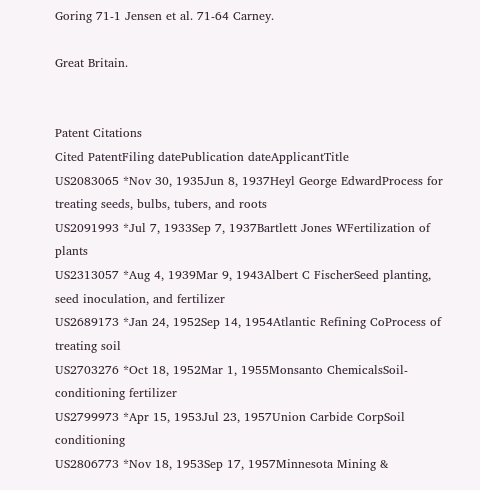Goring 71-1 Jensen et al. 71-64 Carney.

Great Britain.


Patent Citations
Cited PatentFiling datePublication dateApplicantTitle
US2083065 *Nov 30, 1935Jun 8, 1937Heyl George EdwardProcess for treating seeds, bulbs, tubers, and roots
US2091993 *Jul 7, 1933Sep 7, 1937Bartlett Jones WFertilization of plants
US2313057 *Aug 4, 1939Mar 9, 1943Albert C FischerSeed planting, seed inoculation, and fertilizer
US2689173 *Jan 24, 1952Sep 14, 1954Atlantic Refining CoProcess of treating soil
US2703276 *Oct 18, 1952Mar 1, 1955Monsanto ChemicalsSoil-conditioning fertilizer
US2799973 *Apr 15, 1953Jul 23, 1957Union Carbide CorpSoil conditioning
US2806773 *Nov 18, 1953Sep 17, 1957Minnesota Mining &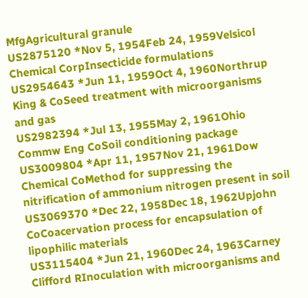MfgAgricultural granule
US2875120 *Nov 5, 1954Feb 24, 1959Velsicol Chemical CorpInsecticide formulations
US2954643 *Jun 11, 1959Oct 4, 1960Northrup King & CoSeed treatment with microorganisms and gas
US2982394 *Jul 13, 1955May 2, 1961Ohio Commw Eng CoSoil conditioning package
US3009804 *Apr 11, 1957Nov 21, 1961Dow Chemical CoMethod for suppressing the nitrification of ammonium nitrogen present in soil
US3069370 *Dec 22, 1958Dec 18, 1962Upjohn CoCoacervation process for encapsulation of lipophilic materials
US3115404 *Jun 21, 1960Dec 24, 1963Carney Clifford RInoculation with microorganisms and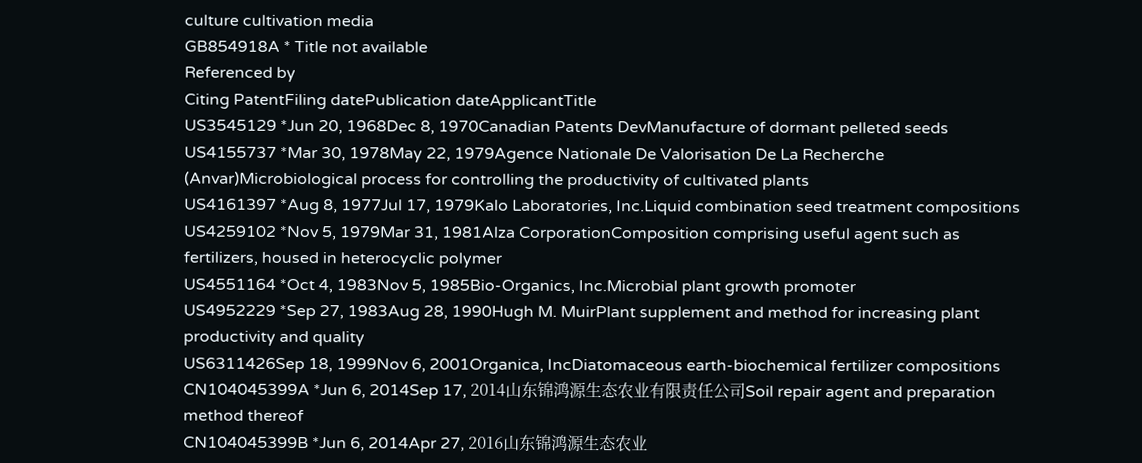culture cultivation media
GB854918A * Title not available
Referenced by
Citing PatentFiling datePublication dateApplicantTitle
US3545129 *Jun 20, 1968Dec 8, 1970Canadian Patents DevManufacture of dormant pelleted seeds
US4155737 *Mar 30, 1978May 22, 1979Agence Nationale De Valorisation De La Recherche (Anvar)Microbiological process for controlling the productivity of cultivated plants
US4161397 *Aug 8, 1977Jul 17, 1979Kalo Laboratories, Inc.Liquid combination seed treatment compositions
US4259102 *Nov 5, 1979Mar 31, 1981Alza CorporationComposition comprising useful agent such as fertilizers, housed in heterocyclic polymer
US4551164 *Oct 4, 1983Nov 5, 1985Bio-Organics, Inc.Microbial plant growth promoter
US4952229 *Sep 27, 1983Aug 28, 1990Hugh M. MuirPlant supplement and method for increasing plant productivity and quality
US6311426Sep 18, 1999Nov 6, 2001Organica, IncDiatomaceous earth-biochemical fertilizer compositions
CN104045399A *Jun 6, 2014Sep 17, 2014山东锦鸿源生态农业有限责任公司Soil repair agent and preparation method thereof
CN104045399B *Jun 6, 2014Apr 27, 2016山东锦鸿源生态农业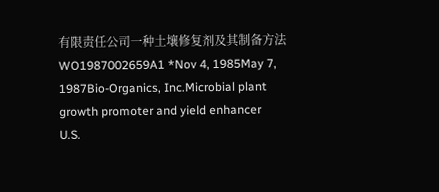有限责任公司一种土壤修复剂及其制备方法
WO1987002659A1 *Nov 4, 1985May 7, 1987Bio-Organics, Inc.Microbial plant growth promoter and yield enhancer
U.S.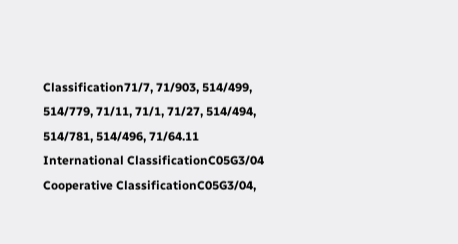Classification71/7, 71/903, 514/499, 514/779, 71/11, 71/1, 71/27, 514/494, 514/781, 514/496, 71/64.11
International ClassificationC05G3/04
Cooperative ClassificationC05G3/04,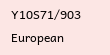Y10S71/903
European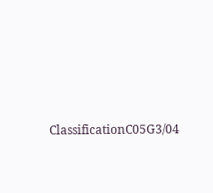ClassificationC05G3/04